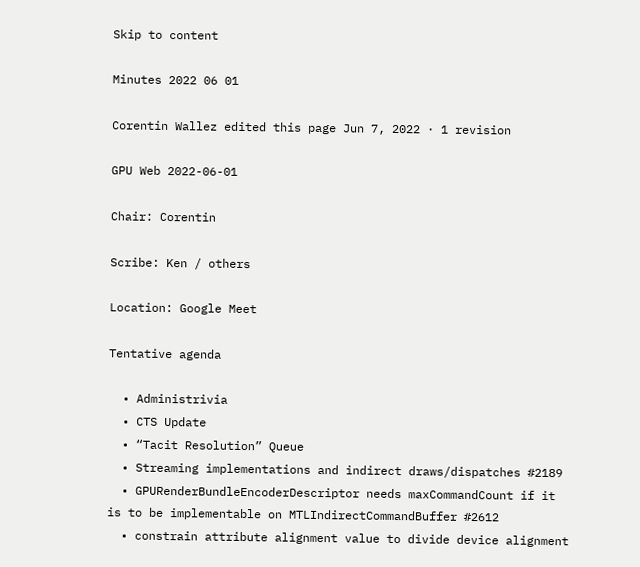Skip to content

Minutes 2022 06 01

Corentin Wallez edited this page Jun 7, 2022 · 1 revision

GPU Web 2022-06-01

Chair: Corentin

Scribe: Ken / others

Location: Google Meet

Tentative agenda

  • Administrivia
  • CTS Update
  • “Tacit Resolution” Queue
  • Streaming implementations and indirect draws/dispatches #2189
  • GPURenderBundleEncoderDescriptor needs maxCommandCount if it is to be implementable on MTLIndirectCommandBuffer #2612
  • constrain attribute alignment value to divide device alignment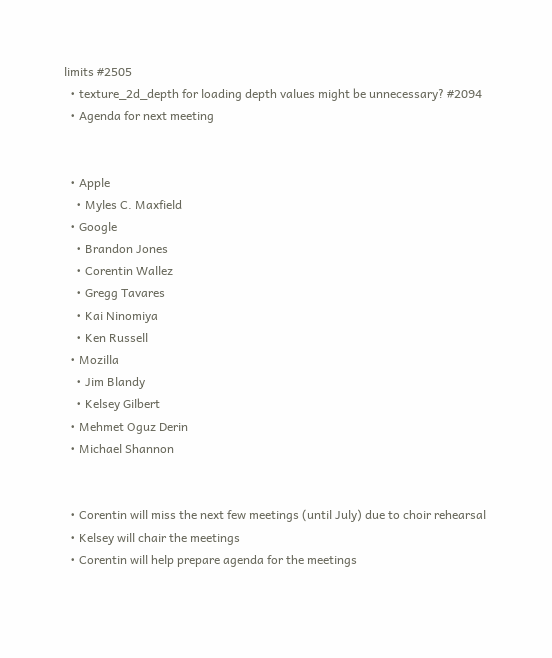limits #2505
  • texture_2d_depth for loading depth values might be unnecessary? #2094
  • Agenda for next meeting


  • Apple
    • Myles C. Maxfield
  • Google
    • Brandon Jones
    • Corentin Wallez
    • Gregg Tavares
    • Kai Ninomiya
    • Ken Russell
  • Mozilla
    • Jim Blandy
    • Kelsey Gilbert
  • Mehmet Oguz Derin
  • Michael Shannon


  • Corentin will miss the next few meetings (until July) due to choir rehearsal
  • Kelsey will chair the meetings
  • Corentin will help prepare agenda for the meetings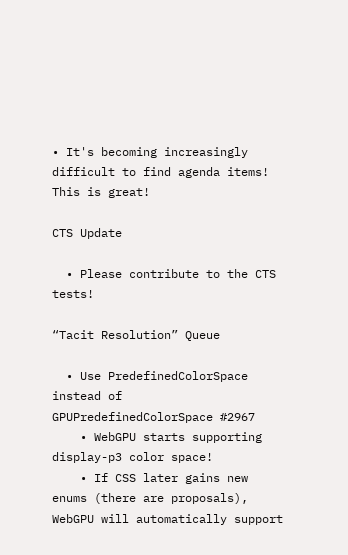• It's becoming increasingly difficult to find agenda items! This is great!

CTS Update

  • Please contribute to the CTS tests!

“Tacit Resolution” Queue

  • Use PredefinedColorSpace instead of GPUPredefinedColorSpace #2967
    • WebGPU starts supporting display-p3 color space!
    • If CSS later gains new enums (there are proposals), WebGPU will automatically support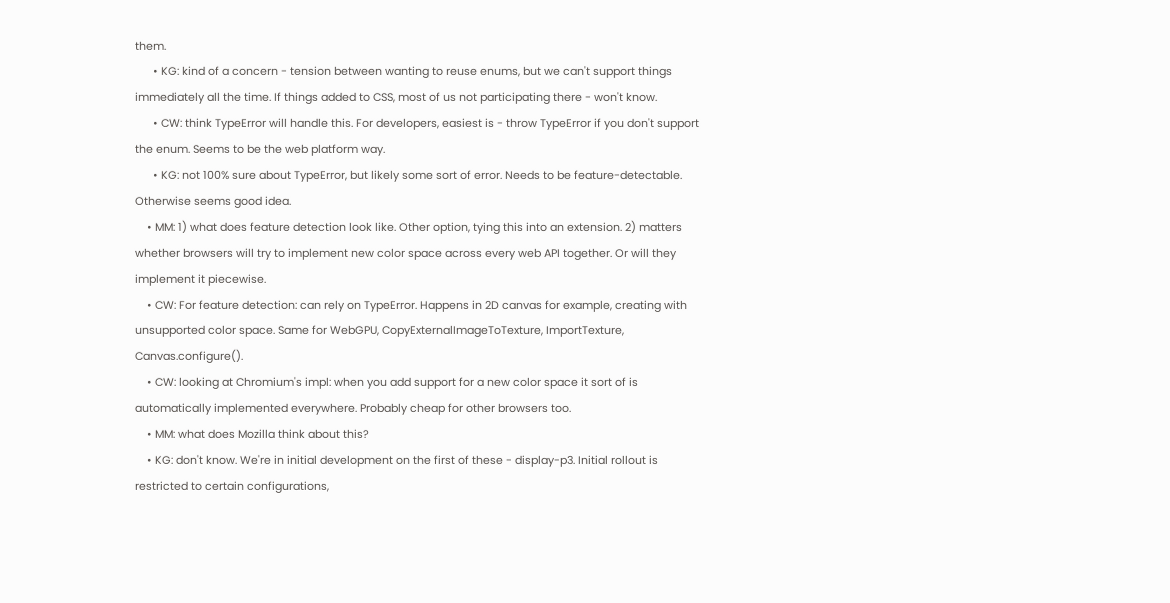them.
      • KG: kind of a concern - tension between wanting to reuse enums, but we can't support things immediately all the time. If things added to CSS, most of us not participating there - won't know.
      • CW: think TypeError will handle this. For developers, easiest is - throw TypeError if you don't support the enum. Seems to be the web platform way.
      • KG: not 100% sure about TypeError, but likely some sort of error. Needs to be feature-detectable. Otherwise seems good idea.
    • MM: 1) what does feature detection look like. Other option, tying this into an extension. 2) matters whether browsers will try to implement new color space across every web API together. Or will they implement it piecewise.
    • CW: For feature detection: can rely on TypeError. Happens in 2D canvas for example, creating with unsupported color space. Same for WebGPU, CopyExternalImageToTexture, ImportTexture, Canvas.configure().
    • CW: looking at Chromium's impl: when you add support for a new color space it sort of is automatically implemented everywhere. Probably cheap for other browsers too.
    • MM: what does Mozilla think about this?
    • KG: don't know. We're in initial development on the first of these - display-p3. Initial rollout is restricted to certain configurations,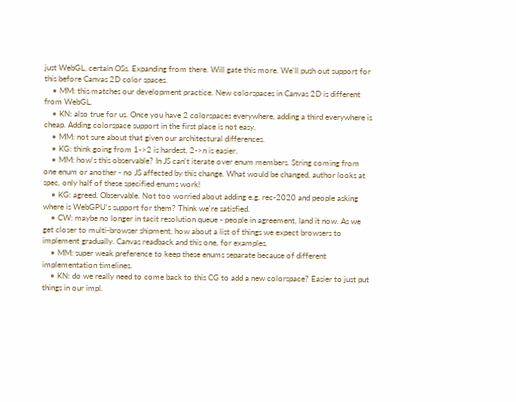just WebGL, certain OSs. Expanding from there. Will gate this more. We'll push out support for this before Canvas 2D color spaces.
    • MM: this matches our development practice. New colorspaces in Canvas 2D is different from WebGL.
    • KN: also true for us. Once you have 2 colorspaces everywhere, adding a third everywhere is cheap. Adding colorspace support in the first place is not easy.
    • MM: not sure about that given our architectural differences.
    • KG: think going from 1->2 is hardest, 2->n is easier.
    • MM: how's this observable? In JS can't iterate over enum members. String coming from one enum or another - no JS affected by this change. What would be changed, author looks at spec, only half of these specified enums work!
    • KG: agreed. Observable. Not too worried about adding e.g. rec-2020 and people asking where is WebGPU's support for them? Think we're satisfied.
    • CW: maybe no longer in tacit resolution queue - people in agreement, land it now. As we get closer to multi-browser shipment, how about a list of things we expect browsers to implement gradually. Canvas readback and this one, for examples.
    • MM: super weak preference to keep these enums separate because of different implementation timelines.
    • KN: do we really need to come back to this CG to add a new colorspace? Easier to just put things in our impl.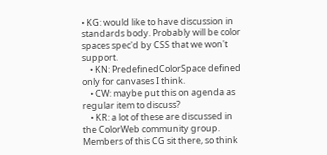• KG: would like to have discussion in standards body. Probably will be color spaces spec'd by CSS that we won't support.
    • KN: PredefinedColorSpace defined only for canvases I think.
    • CW: maybe put this on agenda as regular item to discuss?
    • KR: a lot of these are discussed in the ColorWeb community group. Members of this CG sit there, so think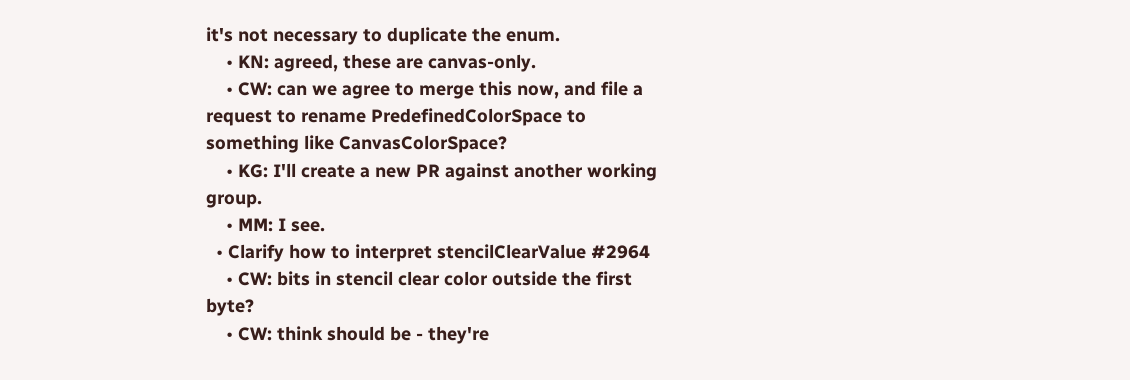it's not necessary to duplicate the enum.
    • KN: agreed, these are canvas-only.
    • CW: can we agree to merge this now, and file a request to rename PredefinedColorSpace to something like CanvasColorSpace?
    • KG: I'll create a new PR against another working group.
    • MM: I see.
  • Clarify how to interpret stencilClearValue #2964
    • CW: bits in stencil clear color outside the first byte?
    • CW: think should be - they're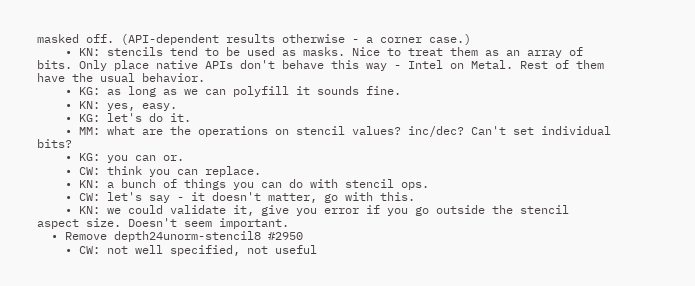masked off. (API-dependent results otherwise - a corner case.)
    • KN: stencils tend to be used as masks. Nice to treat them as an array of bits. Only place native APIs don't behave this way - Intel on Metal. Rest of them have the usual behavior.
    • KG: as long as we can polyfill it sounds fine.
    • KN: yes, easy.
    • KG: let's do it.
    • MM: what are the operations on stencil values? inc/dec? Can't set individual bits?
    • KG: you can or.
    • CW: think you can replace.
    • KN: a bunch of things you can do with stencil ops.
    • CW: let's say - it doesn't matter, go with this.
    • KN: we could validate it, give you error if you go outside the stencil aspect size. Doesn't seem important.
  • Remove depth24unorm-stencil8 #2950
    • CW: not well specified, not useful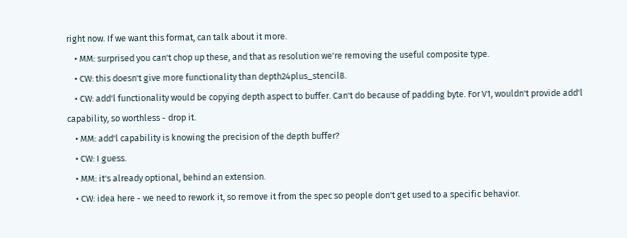right now. If we want this format, can talk about it more.
    • MM: surprised you can't chop up these, and that as resolution we're removing the useful composite type.
    • CW: this doesn't give more functionality than depth24plus_stencil8.
    • CW: add'l functionality would be copying depth aspect to buffer. Can't do because of padding byte. For V1, wouldn't provide add'l capability, so worthless - drop it.
    • MM: add'l capability is knowing the precision of the depth buffer?
    • CW: I guess.
    • MM: it's already optional, behind an extension.
    • CW: idea here - we need to rework it, so remove it from the spec so people don't get used to a specific behavior.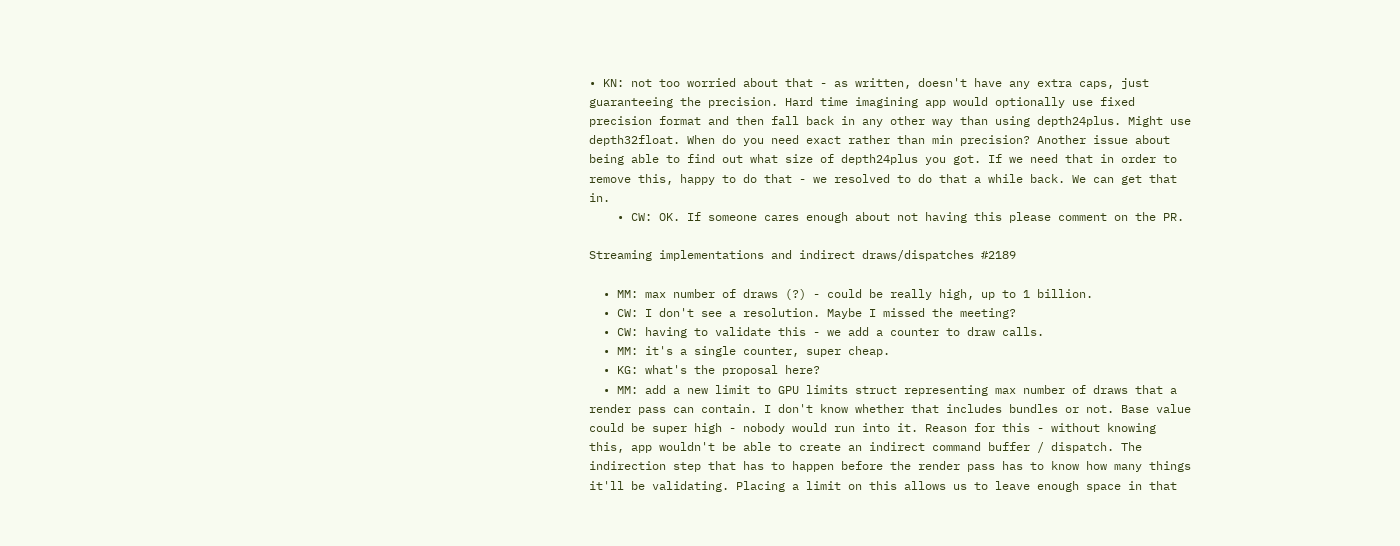• KN: not too worried about that - as written, doesn't have any extra caps, just guaranteeing the precision. Hard time imagining app would optionally use fixed precision format and then fall back in any other way than using depth24plus. Might use depth32float. When do you need exact rather than min precision? Another issue about being able to find out what size of depth24plus you got. If we need that in order to remove this, happy to do that - we resolved to do that a while back. We can get that in.
    • CW: OK. If someone cares enough about not having this please comment on the PR.

Streaming implementations and indirect draws/dispatches #2189

  • MM: max number of draws (?) - could be really high, up to 1 billion.
  • CW: I don't see a resolution. Maybe I missed the meeting?
  • CW: having to validate this - we add a counter to draw calls.
  • MM: it's a single counter, super cheap.
  • KG: what's the proposal here?
  • MM: add a new limit to GPU limits struct representing max number of draws that a render pass can contain. I don't know whether that includes bundles or not. Base value could be super high - nobody would run into it. Reason for this - without knowing this, app wouldn't be able to create an indirect command buffer / dispatch. The indirection step that has to happen before the render pass has to know how many things it'll be validating. Placing a limit on this allows us to leave enough space in that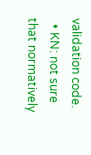validation code.
  • KN: not sure that normatively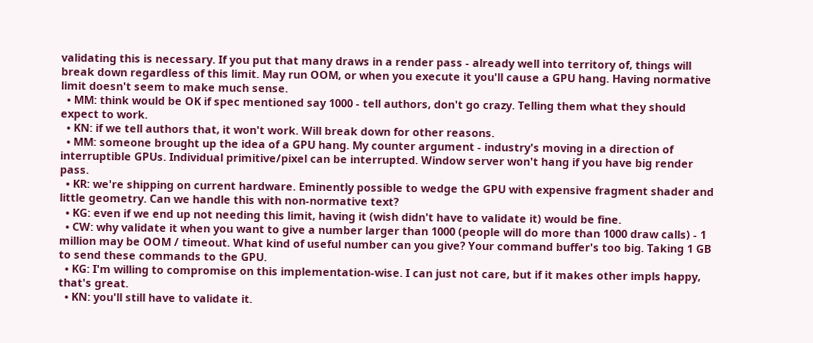validating this is necessary. If you put that many draws in a render pass - already well into territory of, things will break down regardless of this limit. May run OOM, or when you execute it you'll cause a GPU hang. Having normative limit doesn't seem to make much sense.
  • MM: think would be OK if spec mentioned say 1000 - tell authors, don't go crazy. Telling them what they should expect to work.
  • KN: if we tell authors that, it won't work. Will break down for other reasons.
  • MM: someone brought up the idea of a GPU hang. My counter argument - industry's moving in a direction of interruptible GPUs. Individual primitive/pixel can be interrupted. Window server won't hang if you have big render pass.
  • KR: we're shipping on current hardware. Eminently possible to wedge the GPU with expensive fragment shader and little geometry. Can we handle this with non-normative text?
  • KG: even if we end up not needing this limit, having it (wish didn't have to validate it) would be fine.
  • CW: why validate it when you want to give a number larger than 1000 (people will do more than 1000 draw calls) - 1 million may be OOM / timeout. What kind of useful number can you give? Your command buffer's too big. Taking 1 GB to send these commands to the GPU.
  • KG: I'm willing to compromise on this implementation-wise. I can just not care, but if it makes other impls happy, that's great.
  • KN: you'll still have to validate it.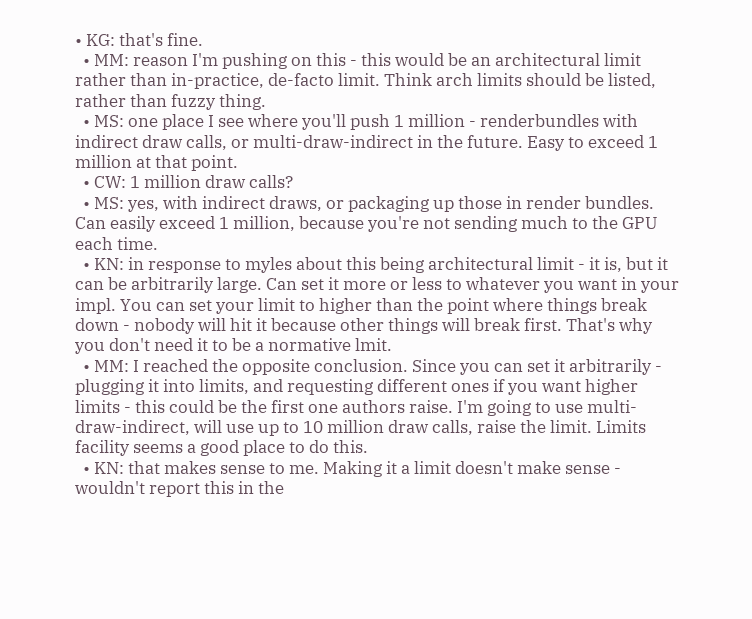• KG: that's fine.
  • MM: reason I'm pushing on this - this would be an architectural limit rather than in-practice, de-facto limit. Think arch limits should be listed, rather than fuzzy thing.
  • MS: one place I see where you'll push 1 million - renderbundles with indirect draw calls, or multi-draw-indirect in the future. Easy to exceed 1 million at that point.
  • CW: 1 million draw calls?
  • MS: yes, with indirect draws, or packaging up those in render bundles. Can easily exceed 1 million, because you're not sending much to the GPU each time.
  • KN: in response to myles about this being architectural limit - it is, but it can be arbitrarily large. Can set it more or less to whatever you want in your impl. You can set your limit to higher than the point where things break down - nobody will hit it because other things will break first. That's why you don't need it to be a normative lmit.
  • MM: I reached the opposite conclusion. Since you can set it arbitrarily - plugging it into limits, and requesting different ones if you want higher limits - this could be the first one authors raise. I'm going to use multi-draw-indirect, will use up to 10 million draw calls, raise the limit. Limits facility seems a good place to do this.
  • KN: that makes sense to me. Making it a limit doesn't make sense - wouldn't report this in the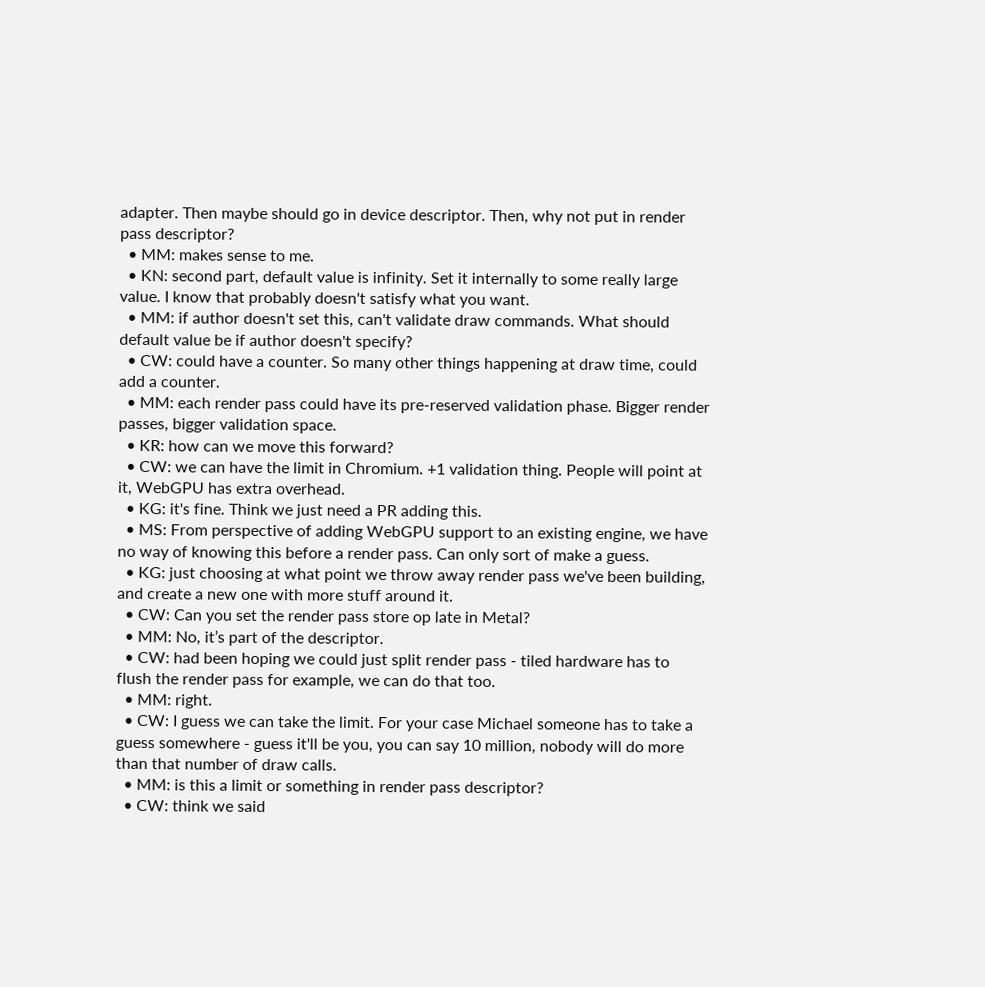adapter. Then maybe should go in device descriptor. Then, why not put in render pass descriptor?
  • MM: makes sense to me.
  • KN: second part, default value is infinity. Set it internally to some really large value. I know that probably doesn't satisfy what you want.
  • MM: if author doesn't set this, can't validate draw commands. What should default value be if author doesn't specify?
  • CW: could have a counter. So many other things happening at draw time, could add a counter.
  • MM: each render pass could have its pre-reserved validation phase. Bigger render passes, bigger validation space.
  • KR: how can we move this forward?
  • CW: we can have the limit in Chromium. +1 validation thing. People will point at it, WebGPU has extra overhead.
  • KG: it's fine. Think we just need a PR adding this.
  • MS: From perspective of adding WebGPU support to an existing engine, we have no way of knowing this before a render pass. Can only sort of make a guess.
  • KG: just choosing at what point we throw away render pass we've been building, and create a new one with more stuff around it.
  • CW: Can you set the render pass store op late in Metal?
  • MM: No, it’s part of the descriptor.
  • CW: had been hoping we could just split render pass - tiled hardware has to flush the render pass for example, we can do that too.
  • MM: right.
  • CW: I guess we can take the limit. For your case Michael someone has to take a guess somewhere - guess it'll be you, you can say 10 million, nobody will do more than that number of draw calls.
  • MM: is this a limit or something in render pass descriptor?
  • CW: think we said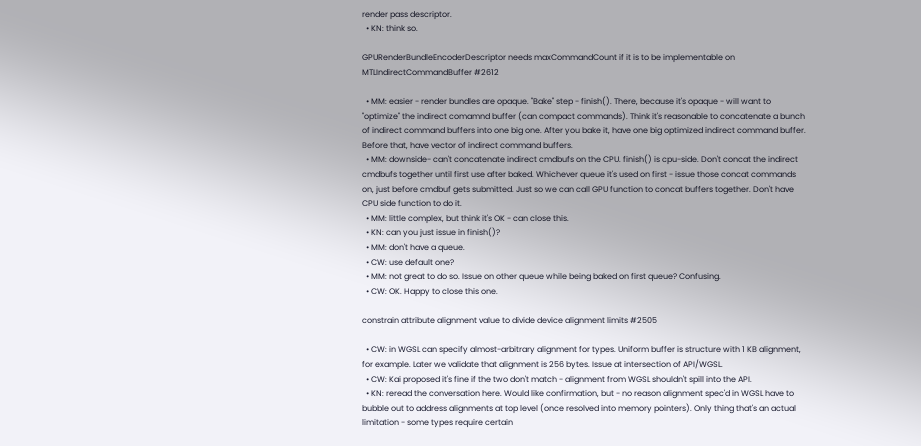render pass descriptor.
  • KN: think so.

GPURenderBundleEncoderDescriptor needs maxCommandCount if it is to be implementable on MTLIndirectCommandBuffer #2612

  • MM: easier - render bundles are opaque. "Bake" step - finish(). There, because it's opaque - will want to "optimize" the indirect comamnd buffer (can compact commands). Think it's reasonable to concatenate a bunch of indirect command buffers into one big one. After you bake it, have one big optimized indirect command buffer. Before that, have vector of indirect command buffers.
  • MM: downside- can't concatenate indirect cmdbufs on the CPU. finish() is cpu-side. Don't concat the indirect cmdbufs together until first use after baked. Whichever queue it's used on first - issue those concat commands on, just before cmdbuf gets submitted. Just so we can call GPU function to concat buffers together. Don't have CPU side function to do it.
  • MM: little complex, but think it's OK - can close this.
  • KN: can you just issue in finish()?
  • MM: don't have a queue.
  • CW: use default one?
  • MM: not great to do so. Issue on other queue while being baked on first queue? Confusing.
  • CW: OK. Happy to close this one.

constrain attribute alignment value to divide device alignment limits #2505

  • CW: in WGSL can specify almost-arbitrary alignment for types. Uniform buffer is structure with 1 KB alignment, for example. Later we validate that alignment is 256 bytes. Issue at intersection of API/WGSL.
  • CW: Kai proposed it's fine if the two don't match - alignment from WGSL shouldn't spill into the API.
  • KN: reread the conversation here. Would like confirmation, but - no reason alignment spec'd in WGSL have to bubble out to address alignments at top level (once resolved into memory pointers). Only thing that's an actual limitation - some types require certain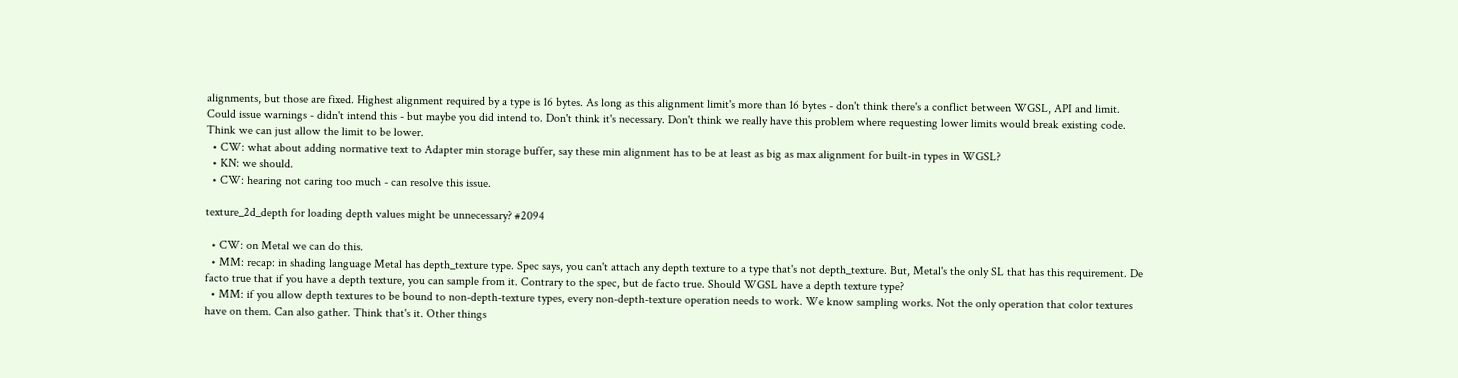alignments, but those are fixed. Highest alignment required by a type is 16 bytes. As long as this alignment limit's more than 16 bytes - don't think there's a conflict between WGSL, API and limit. Could issue warnings - didn't intend this - but maybe you did intend to. Don't think it's necessary. Don't think we really have this problem where requesting lower limits would break existing code. Think we can just allow the limit to be lower.
  • CW: what about adding normative text to Adapter min storage buffer, say these min alignment has to be at least as big as max alignment for built-in types in WGSL?
  • KN: we should.
  • CW: hearing not caring too much - can resolve this issue.

texture_2d_depth for loading depth values might be unnecessary? #2094

  • CW: on Metal we can do this.
  • MM: recap: in shading language Metal has depth_texture type. Spec says, you can't attach any depth texture to a type that's not depth_texture. But, Metal's the only SL that has this requirement. De facto true that if you have a depth texture, you can sample from it. Contrary to the spec, but de facto true. Should WGSL have a depth texture type?
  • MM: if you allow depth textures to be bound to non-depth-texture types, every non-depth-texture operation needs to work. We know sampling works. Not the only operation that color textures have on them. Can also gather. Think that's it. Other things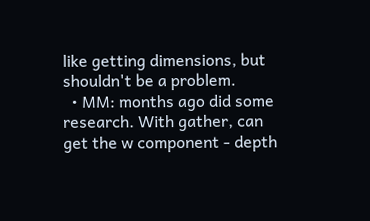like getting dimensions, but shouldn't be a problem.
  • MM: months ago did some research. With gather, can get the w component - depth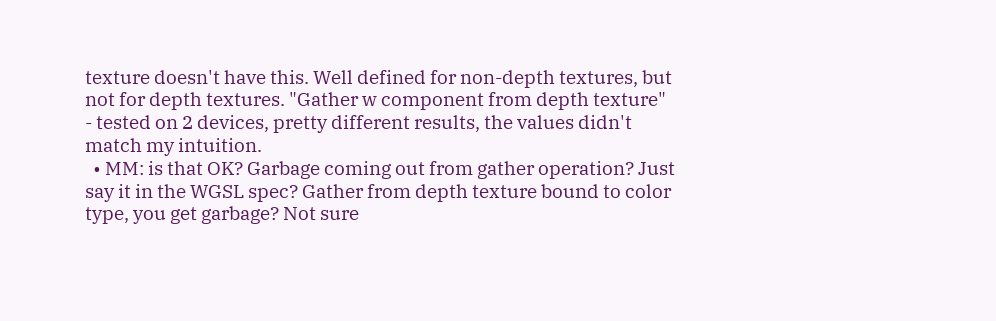texture doesn't have this. Well defined for non-depth textures, but not for depth textures. "Gather w component from depth texture" - tested on 2 devices, pretty different results, the values didn't match my intuition.
  • MM: is that OK? Garbage coming out from gather operation? Just say it in the WGSL spec? Gather from depth texture bound to color type, you get garbage? Not sure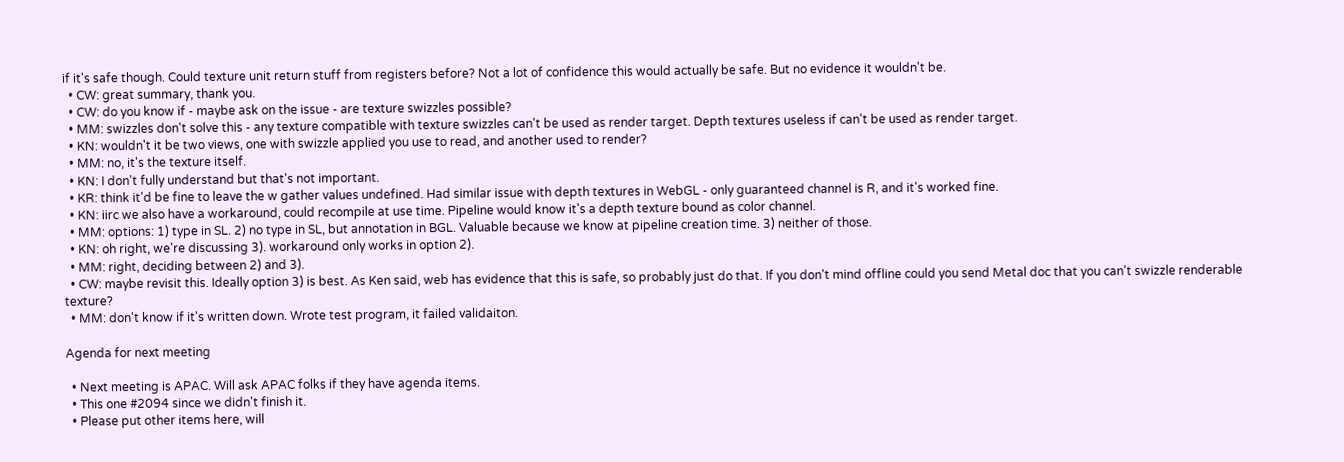if it's safe though. Could texture unit return stuff from registers before? Not a lot of confidence this would actually be safe. But no evidence it wouldn't be.
  • CW: great summary, thank you.
  • CW: do you know if - maybe ask on the issue - are texture swizzles possible?
  • MM: swizzles don't solve this - any texture compatible with texture swizzles can't be used as render target. Depth textures useless if can't be used as render target.
  • KN: wouldn't it be two views, one with swizzle applied you use to read, and another used to render?
  • MM: no, it's the texture itself.
  • KN: I don't fully understand but that's not important.
  • KR: think it'd be fine to leave the w gather values undefined. Had similar issue with depth textures in WebGL - only guaranteed channel is R, and it's worked fine.
  • KN: iirc we also have a workaround, could recompile at use time. Pipeline would know it's a depth texture bound as color channel.
  • MM: options: 1) type in SL. 2) no type in SL, but annotation in BGL. Valuable because we know at pipeline creation time. 3) neither of those.
  • KN: oh right, we're discussing 3). workaround only works in option 2).
  • MM: right, deciding between 2) and 3).
  • CW: maybe revisit this. Ideally option 3) is best. As Ken said, web has evidence that this is safe, so probably just do that. If you don't mind offline could you send Metal doc that you can't swizzle renderable texture?
  • MM: don't know if it's written down. Wrote test program, it failed validaiton.

Agenda for next meeting

  • Next meeting is APAC. Will ask APAC folks if they have agenda items.
  • This one #2094 since we didn't finish it.
  • Please put other items here, will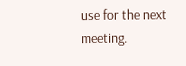use for the next meeting.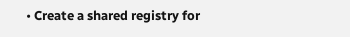• Create a shared registry for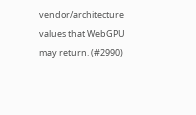vendor/architecture values that WebGPU may return. (#2990)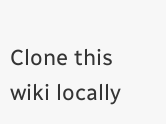Clone this wiki locally